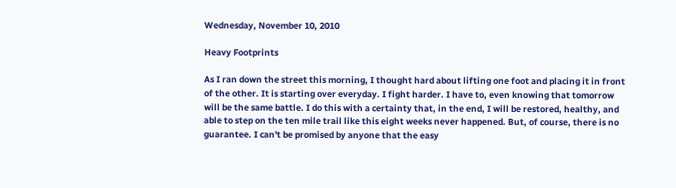Wednesday, November 10, 2010

Heavy Footprints

As I ran down the street this morning, I thought hard about lifting one foot and placing it in front of the other. It is starting over everyday. I fight harder. I have to, even knowing that tomorrow will be the same battle. I do this with a certainty that, in the end, I will be restored, healthy, and able to step on the ten mile trail like this eight weeks never happened. But, of course, there is no guarantee. I can't be promised by anyone that the easy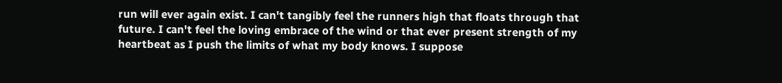run will ever again exist. I can't tangibly feel the runners high that floats through that future. I can't feel the loving embrace of the wind or that ever present strength of my heartbeat as I push the limits of what my body knows. I suppose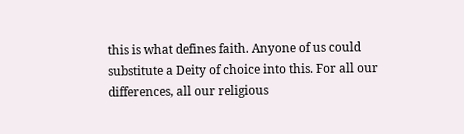this is what defines faith. Anyone of us could substitute a Deity of choice into this. For all our differences, all our religious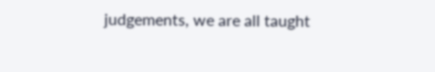judgements, we are all taught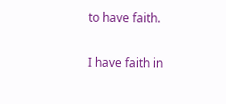to have faith.

I have faith in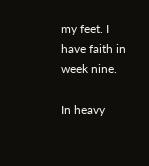my feet. I have faith in week nine.

In heavy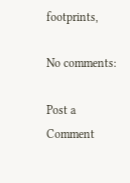footprints,

No comments:

Post a Comment